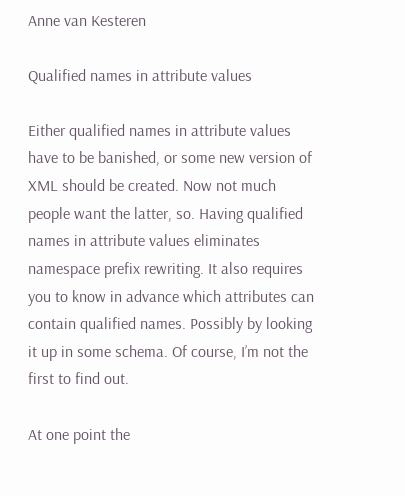Anne van Kesteren

Qualified names in attribute values

Either qualified names in attribute values have to be banished, or some new version of XML should be created. Now not much people want the latter, so. Having qualified names in attribute values eliminates namespace prefix rewriting. It also requires you to know in advance which attributes can contain qualified names. Possibly by looking it up in some schema. Of course, I’m not the first to find out.

At one point the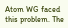Atom WG faced this problem. The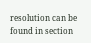resolution can be found in section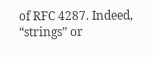of RFC 4287. Indeed, “strings” or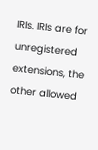IRIs. IRIs are for unregistered extensions, the other allowed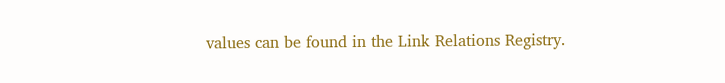values can be found in the Link Relations Registry.